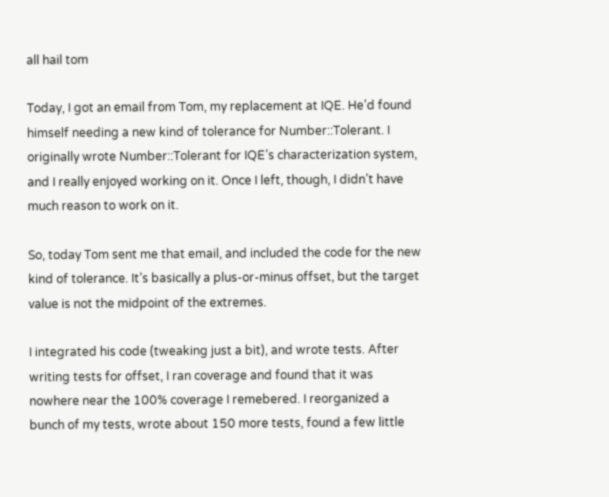all hail tom

Today, I got an email from Tom, my replacement at IQE. He’d found himself needing a new kind of tolerance for Number::Tolerant. I originally wrote Number::Tolerant for IQE’s characterization system, and I really enjoyed working on it. Once I left, though, I didn’t have much reason to work on it.

So, today Tom sent me that email, and included the code for the new kind of tolerance. It’s basically a plus-or-minus offset, but the target value is not the midpoint of the extremes.

I integrated his code (tweaking just a bit), and wrote tests. After writing tests for offset, I ran coverage and found that it was nowhere near the 100% coverage I remebered. I reorganized a bunch of my tests, wrote about 150 more tests, found a few little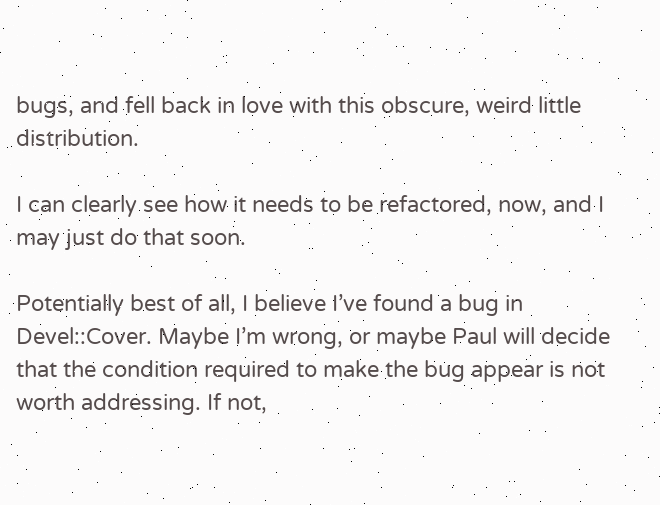bugs, and fell back in love with this obscure, weird little distribution.

I can clearly see how it needs to be refactored, now, and I may just do that soon.

Potentially best of all, I believe I’ve found a bug in Devel::Cover. Maybe I’m wrong, or maybe Paul will decide that the condition required to make the bug appear is not worth addressing. If not,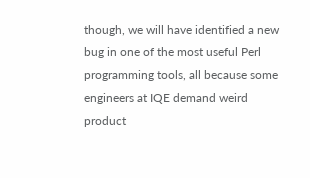though, we will have identified a new bug in one of the most useful Perl programming tools, all because some engineers at IQE demand weird product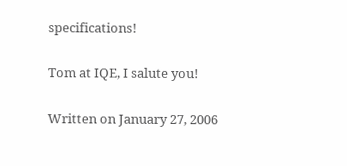specifications!

Tom at IQE, I salute you!

Written on January 27, 2006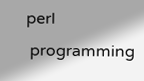perl
 programming